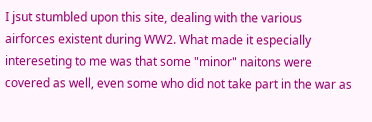I jsut stumbled upon this site, dealing with the various airforces existent during WW2. What made it especially intereseting to me was that some "minor" naitons were covered as well, even some who did not take part in the war as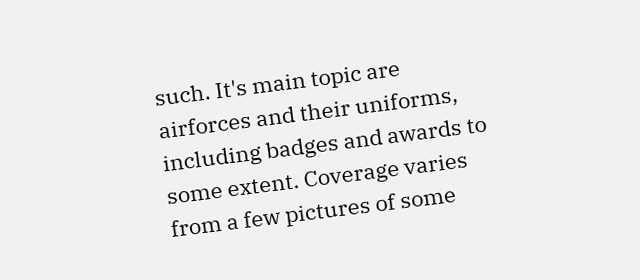such. It's main topic are airforces and their uniforms, including badges and awards to some extent. Coverage varies from a few pictures of some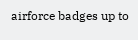airforce badges up to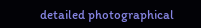detailed photographical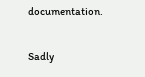documentation.

Sadly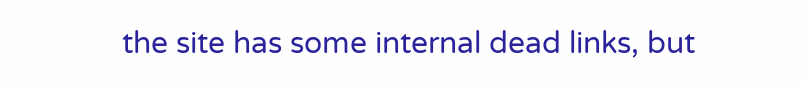the site has some internal dead links, but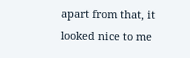apart from that, it looked nice to me